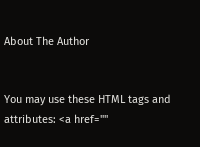About The Author


You may use these HTML tags and attributes: <a href=""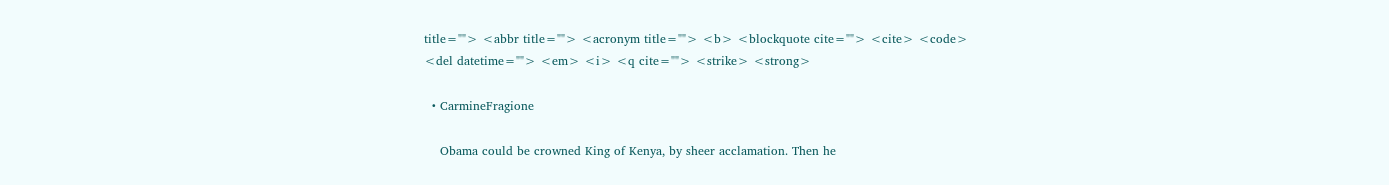title=""> <abbr title=""> <acronym title=""> <b> <blockquote cite=""> <cite> <code> <del datetime=""> <em> <i> <q cite=""> <strike> <strong>

  • CarmineFragione

    Obama could be crowned King of Kenya, by sheer acclamation. Then he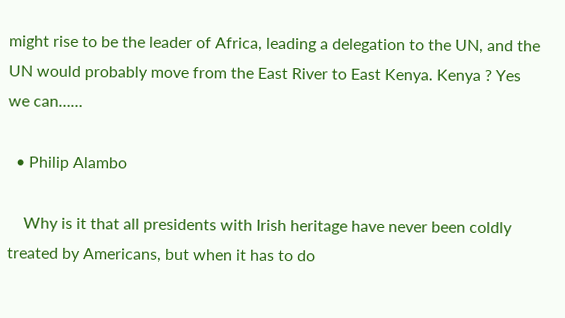might rise to be the leader of Africa, leading a delegation to the UN, and the UN would probably move from the East River to East Kenya. Kenya ? Yes we can……

  • Philip Alambo

    Why is it that all presidents with Irish heritage have never been coldly treated by Americans, but when it has to do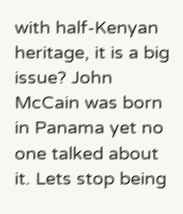with half-Kenyan heritage, it is a big issue? John McCain was born in Panama yet no one talked about it. Lets stop being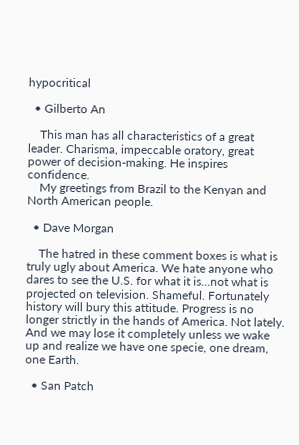hypocritical

  • Gilberto An

    This man has all characteristics of a great leader. Charisma, impeccable oratory, great power of decision-making. He inspires confidence.
    My greetings from Brazil to the Kenyan and North American people.

  • Dave Morgan

    The hatred in these comment boxes is what is truly ugly about America. We hate anyone who dares to see the U.S. for what it is…not what is projected on television. Shameful. Fortunately history will bury this attitude. Progress is no longer strictly in the hands of America. Not lately. And we may lose it completely unless we wake up and realize we have one specie, one dream, one Earth.

  • San Patch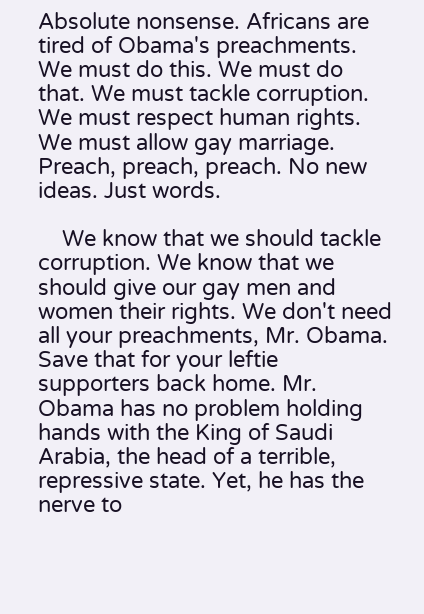Absolute nonsense. Africans are tired of Obama's preachments. We must do this. We must do that. We must tackle corruption. We must respect human rights. We must allow gay marriage. Preach, preach, preach. No new ideas. Just words.

    We know that we should tackle corruption. We know that we should give our gay men and women their rights. We don't need all your preachments, Mr. Obama. Save that for your leftie supporters back home. Mr. Obama has no problem holding hands with the King of Saudi Arabia, the head of a terrible, repressive state. Yet, he has the nerve to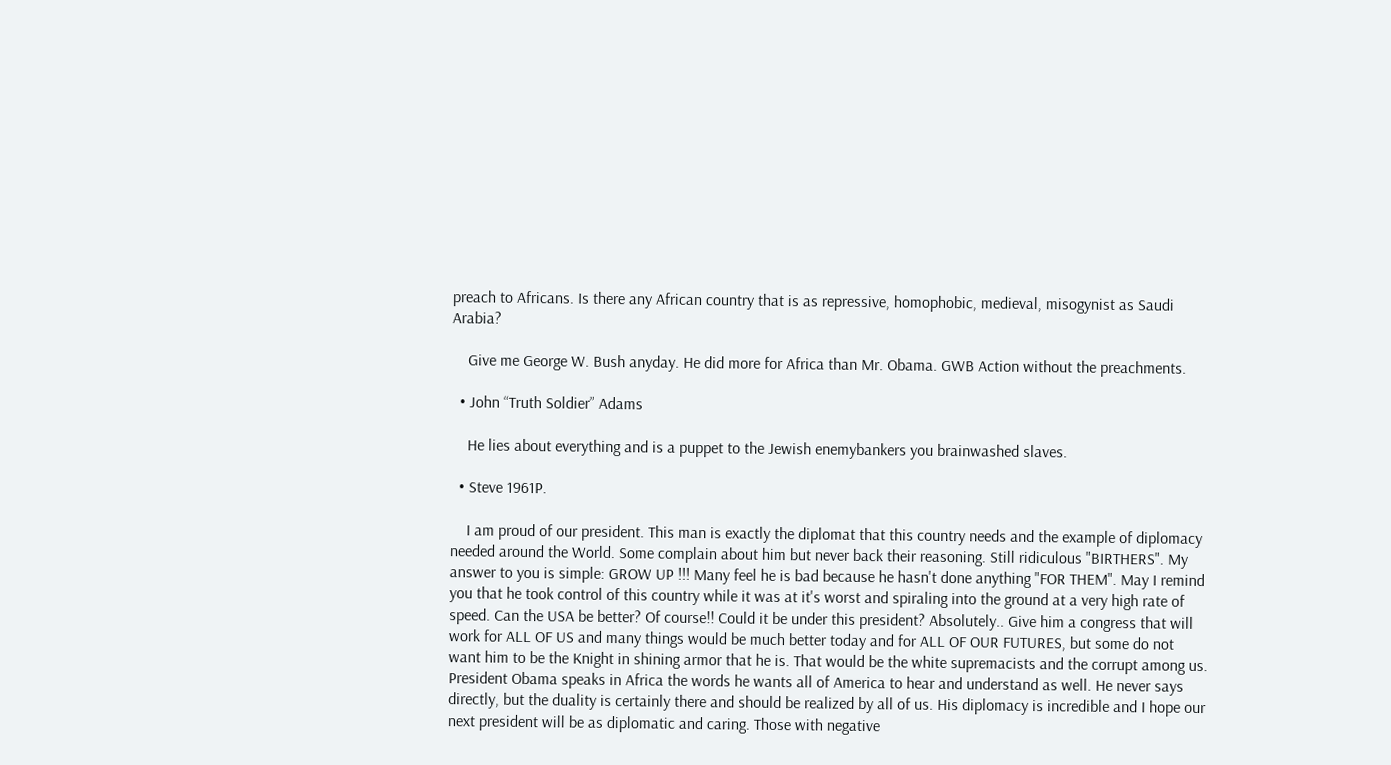preach to Africans. Is there any African country that is as repressive, homophobic, medieval, misogynist as Saudi Arabia?

    Give me George W. Bush anyday. He did more for Africa than Mr. Obama. GWB Action without the preachments.

  • John “Truth Soldier” Adams

    He lies about everything and is a puppet to the Jewish enemybankers you brainwashed slaves.

  • Steve 1961P.

    I am proud of our president. This man is exactly the diplomat that this country needs and the example of diplomacy needed around the World. Some complain about him but never back their reasoning. Still ridiculous "BIRTHERS". My answer to you is simple: GROW UP !!! Many feel he is bad because he hasn't done anything "FOR THEM". May I remind you that he took control of this country while it was at it's worst and spiraling into the ground at a very high rate of speed. Can the USA be better? Of course!! Could it be under this president? Absolutely.. Give him a congress that will work for ALL OF US and many things would be much better today and for ALL OF OUR FUTURES, but some do not want him to be the Knight in shining armor that he is. That would be the white supremacists and the corrupt among us. President Obama speaks in Africa the words he wants all of America to hear and understand as well. He never says directly, but the duality is certainly there and should be realized by all of us. His diplomacy is incredible and I hope our next president will be as diplomatic and caring. Those with negative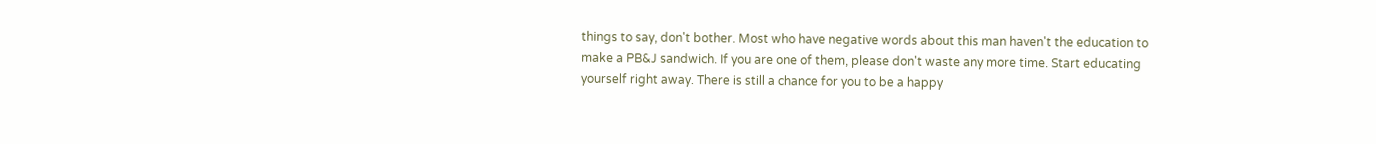things to say, don't bother. Most who have negative words about this man haven't the education to make a PB&J sandwich. If you are one of them, please don't waste any more time. Start educating yourself right away. There is still a chance for you to be a happy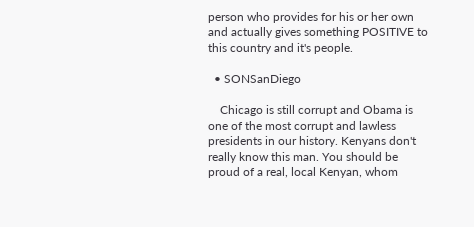person who provides for his or her own and actually gives something POSITIVE to this country and it's people.

  • SONSanDiego

    Chicago is still corrupt and Obama is one of the most corrupt and lawless presidents in our history. Kenyans don't really know this man. You should be proud of a real, local Kenyan, whom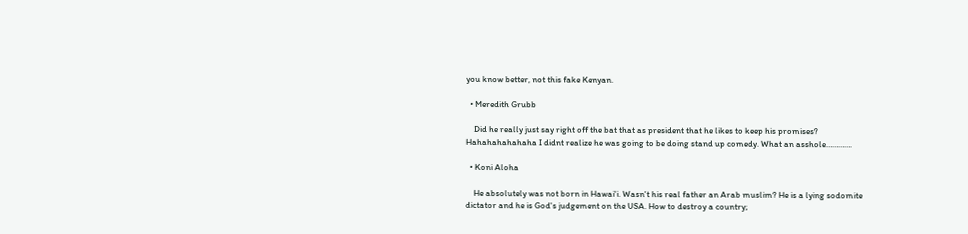you know better, not this fake Kenyan.

  • Meredith Grubb

    Did he really just say right off the bat that as president that he likes to keep his promises? Hahahahahahaha I didnt realize he was going to be doing stand up comedy. What an asshole………….

  • Koni Aloha

    He absolutely was not born in Hawai'i. Wasn't his real father an Arab muslim? He is a lying sodomite dictator and he is God's judgement on the USA. How to destroy a country;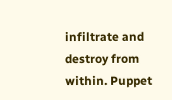infiltrate and destroy from within. Puppet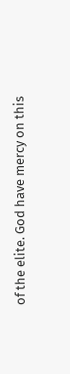of the elite. God have mercy on this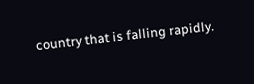country that is falling rapidly.